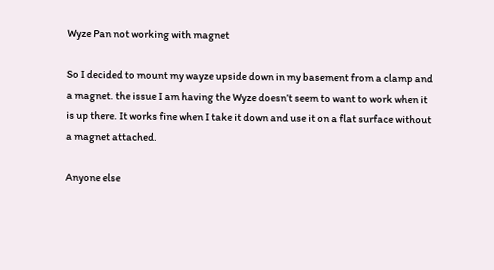Wyze Pan not working with magnet

So I decided to mount my wayze upside down in my basement from a clamp and a magnet. the issue I am having the Wyze doesn’t seem to want to work when it is up there. It works fine when I take it down and use it on a flat surface without a magnet attached.

Anyone else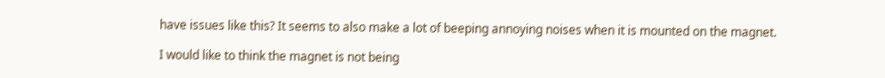have issues like this? It seems to also make a lot of beeping annoying noises when it is mounted on the magnet.

I would like to think the magnet is not being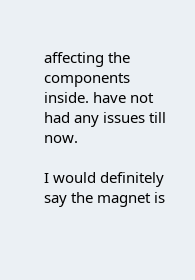affecting the components inside. have not had any issues till now.

I would definitely say the magnet is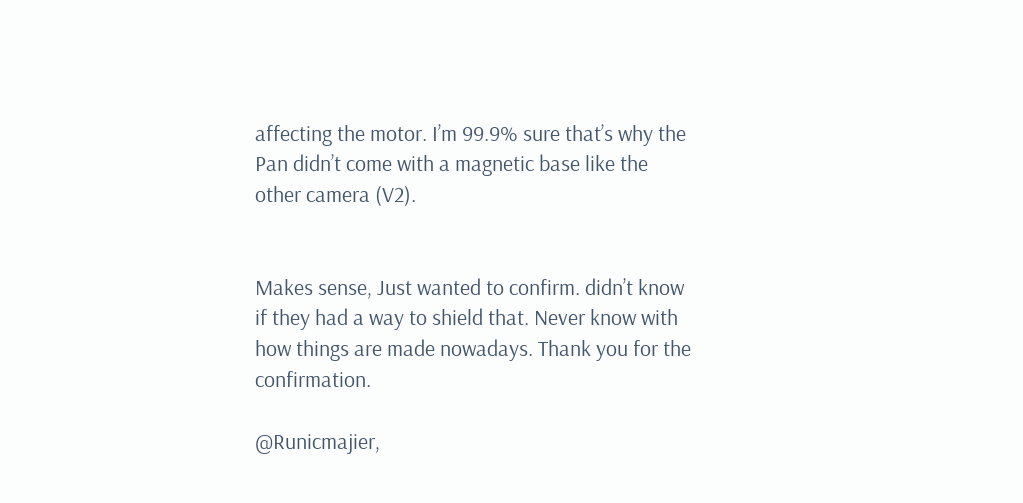affecting the motor. I’m 99.9% sure that’s why the Pan didn’t come with a magnetic base like the other camera (V2).


Makes sense, Just wanted to confirm. didn’t know if they had a way to shield that. Never know with how things are made nowadays. Thank you for the confirmation.

@Runicmajier,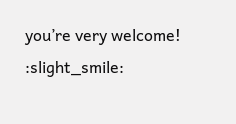you’re very welcome! :slight_smile: